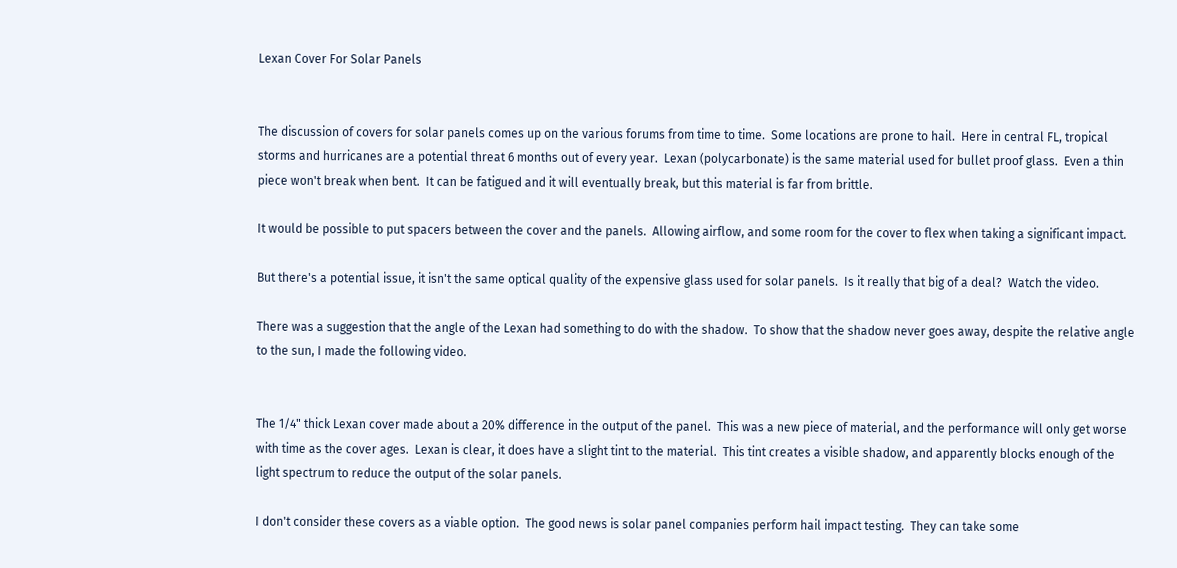Lexan Cover For Solar Panels


The discussion of covers for solar panels comes up on the various forums from time to time.  Some locations are prone to hail.  Here in central FL, tropical storms and hurricanes are a potential threat 6 months out of every year.  Lexan (polycarbonate) is the same material used for bullet proof glass.  Even a thin piece won't break when bent.  It can be fatigued and it will eventually break, but this material is far from brittle.

It would be possible to put spacers between the cover and the panels.  Allowing airflow, and some room for the cover to flex when taking a significant impact.

But there's a potential issue, it isn't the same optical quality of the expensive glass used for solar panels.  Is it really that big of a deal?  Watch the video.

There was a suggestion that the angle of the Lexan had something to do with the shadow.  To show that the shadow never goes away, despite the relative angle to the sun, I made the following video.


The 1/4" thick Lexan cover made about a 20% difference in the output of the panel.  This was a new piece of material, and the performance will only get worse with time as the cover ages.  Lexan is clear, it does have a slight tint to the material.  This tint creates a visible shadow, and apparently blocks enough of the light spectrum to reduce the output of the solar panels.

I don't consider these covers as a viable option.  The good news is solar panel companies perform hail impact testing.  They can take some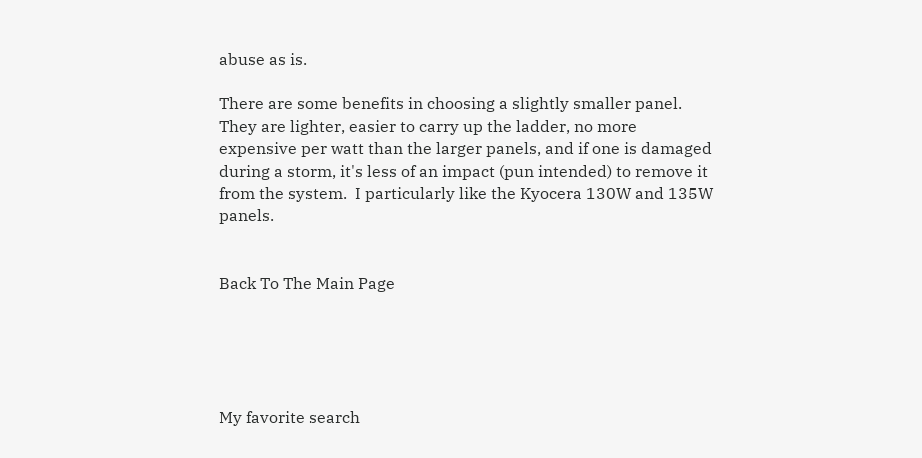abuse as is.

There are some benefits in choosing a slightly smaller panel.  They are lighter, easier to carry up the ladder, no more expensive per watt than the larger panels, and if one is damaged during a storm, it's less of an impact (pun intended) to remove it from the system.  I particularly like the Kyocera 130W and 135W panels.


Back To The Main Page





My favorite search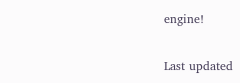engine!

Last updated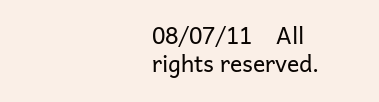08/07/11    All rights reserved.